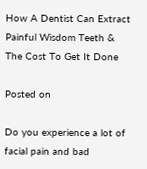How A Dentist Can Extract Painful Wisdom Teeth & The Cost To Get It Done

Posted on

Do you experience a lot of facial pain and bad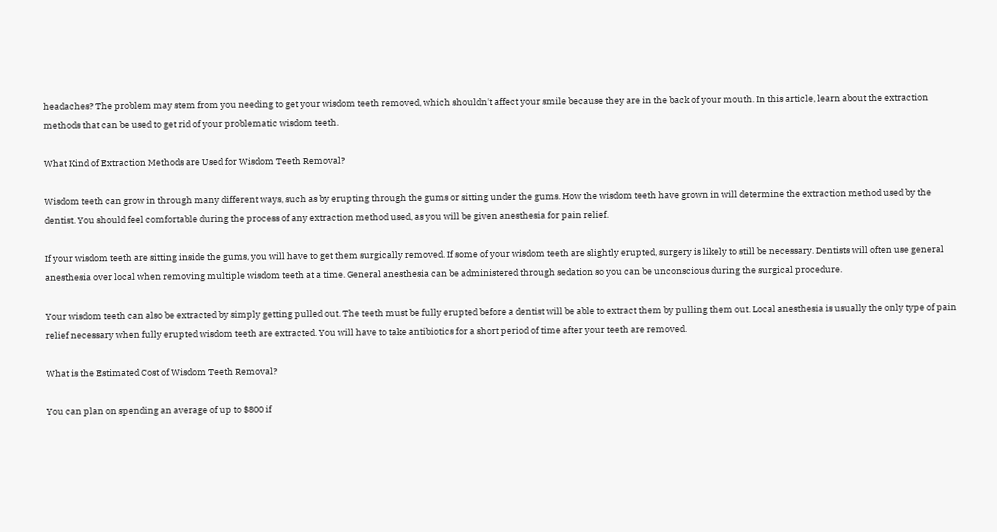headaches? The problem may stem from you needing to get your wisdom teeth removed, which shouldn't affect your smile because they are in the back of your mouth. In this article, learn about the extraction methods that can be used to get rid of your problematic wisdom teeth.

What Kind of Extraction Methods are Used for Wisdom Teeth Removal?

Wisdom teeth can grow in through many different ways, such as by erupting through the gums or sitting under the gums. How the wisdom teeth have grown in will determine the extraction method used by the dentist. You should feel comfortable during the process of any extraction method used, as you will be given anesthesia for pain relief.

If your wisdom teeth are sitting inside the gums, you will have to get them surgically removed. If some of your wisdom teeth are slightly erupted, surgery is likely to still be necessary. Dentists will often use general anesthesia over local when removing multiple wisdom teeth at a time. General anesthesia can be administered through sedation so you can be unconscious during the surgical procedure.

Your wisdom teeth can also be extracted by simply getting pulled out. The teeth must be fully erupted before a dentist will be able to extract them by pulling them out. Local anesthesia is usually the only type of pain relief necessary when fully erupted wisdom teeth are extracted. You will have to take antibiotics for a short period of time after your teeth are removed.

What is the Estimated Cost of Wisdom Teeth Removal?

You can plan on spending an average of up to $800 if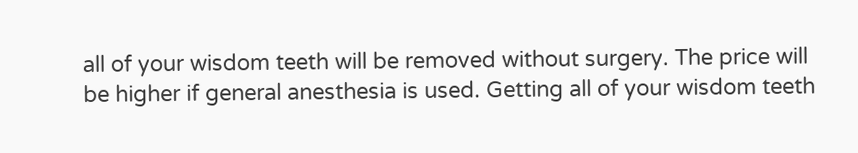all of your wisdom teeth will be removed without surgery. The price will be higher if general anesthesia is used. Getting all of your wisdom teeth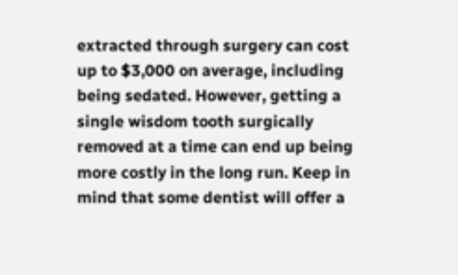extracted through surgery can cost up to $3,000 on average, including being sedated. However, getting a single wisdom tooth surgically removed at a time can end up being more costly in the long run. Keep in mind that some dentist will offer a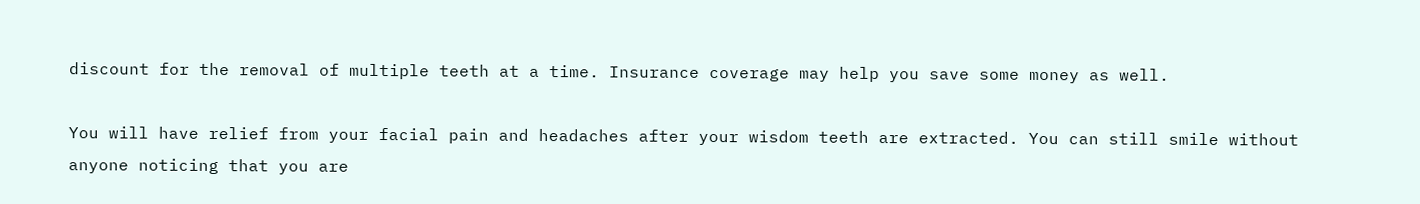discount for the removal of multiple teeth at a time. Insurance coverage may help you save some money as well.

You will have relief from your facial pain and headaches after your wisdom teeth are extracted. You can still smile without anyone noticing that you are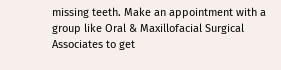missing teeth. Make an appointment with a group like Oral & Maxillofacial Surgical Associates to get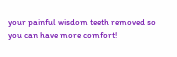your painful wisdom teeth removed so you can have more comfort!